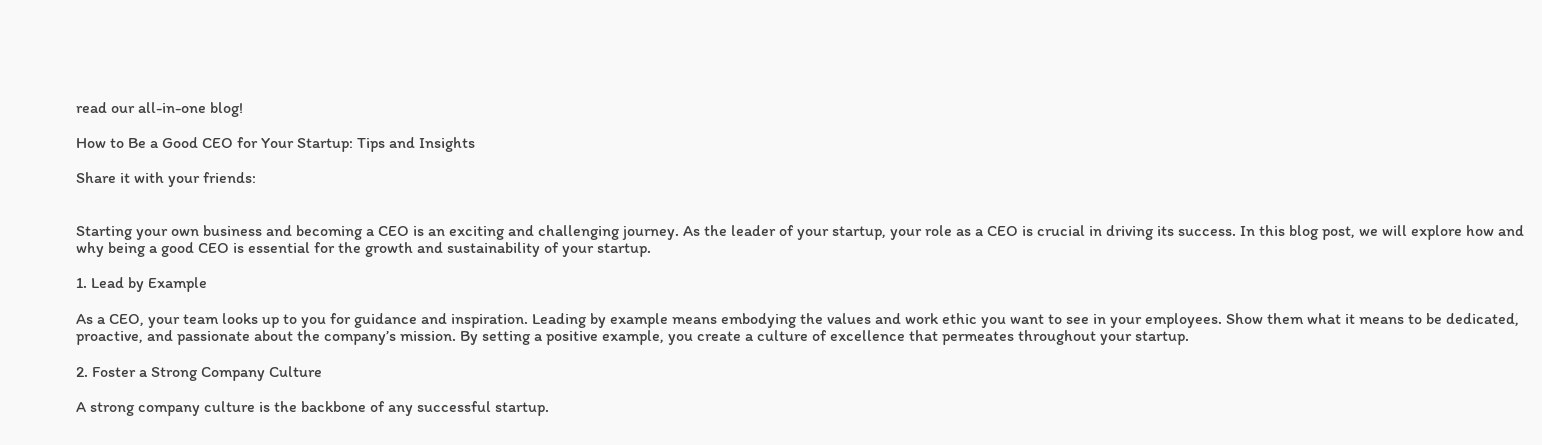read our all-in-one blog!

How to Be a Good CEO for Your Startup: Tips and Insights

Share it with your friends:


Starting your own business and becoming a CEO is an exciting and challenging journey. As the leader of your startup, your role as a CEO is crucial in driving its success. In this blog post, we will explore how and why being a good CEO is essential for the growth and sustainability of your startup.

1. Lead by Example

As a CEO, your team looks up to you for guidance and inspiration. Leading by example means embodying the values and work ethic you want to see in your employees. Show them what it means to be dedicated, proactive, and passionate about the company’s mission. By setting a positive example, you create a culture of excellence that permeates throughout your startup.

2. Foster a Strong Company Culture

A strong company culture is the backbone of any successful startup.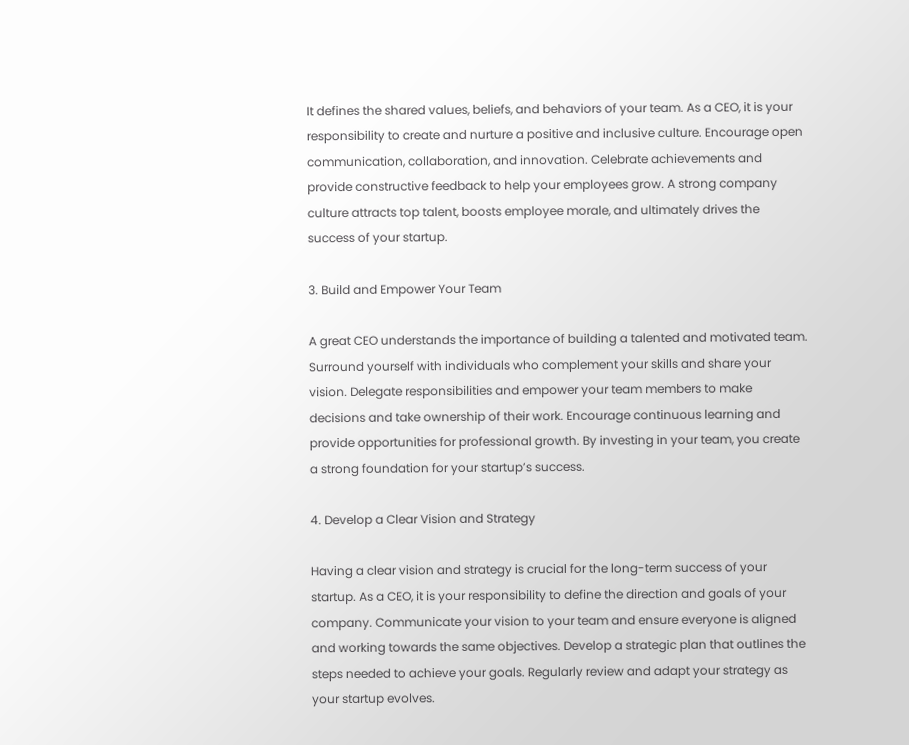It defines the shared values, beliefs, and behaviors of your team. As a CEO, it is your responsibility to create and nurture a positive and inclusive culture. Encourage open communication, collaboration, and innovation. Celebrate achievements and provide constructive feedback to help your employees grow. A strong company culture attracts top talent, boosts employee morale, and ultimately drives the success of your startup.

3. Build and Empower Your Team

A great CEO understands the importance of building a talented and motivated team. Surround yourself with individuals who complement your skills and share your vision. Delegate responsibilities and empower your team members to make decisions and take ownership of their work. Encourage continuous learning and provide opportunities for professional growth. By investing in your team, you create a strong foundation for your startup’s success.

4. Develop a Clear Vision and Strategy

Having a clear vision and strategy is crucial for the long-term success of your startup. As a CEO, it is your responsibility to define the direction and goals of your company. Communicate your vision to your team and ensure everyone is aligned and working towards the same objectives. Develop a strategic plan that outlines the steps needed to achieve your goals. Regularly review and adapt your strategy as your startup evolves.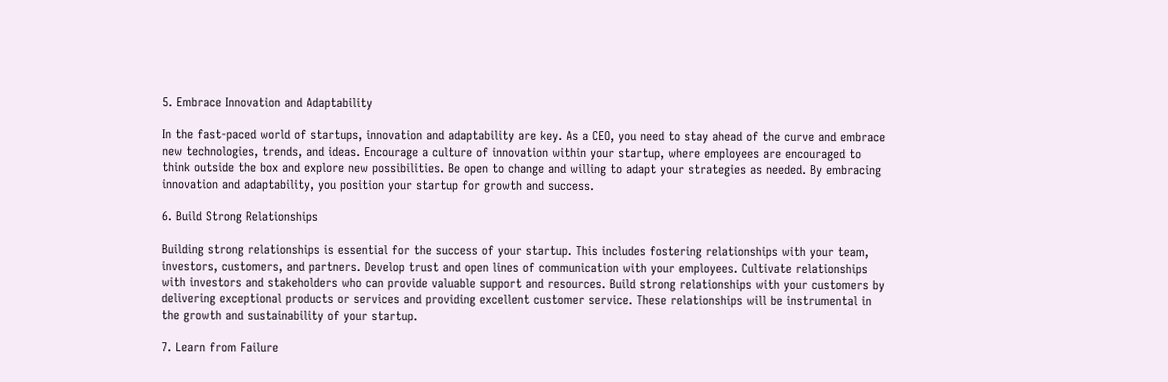5. Embrace Innovation and Adaptability

In the fast-paced world of startups, innovation and adaptability are key. As a CEO, you need to stay ahead of the curve and embrace new technologies, trends, and ideas. Encourage a culture of innovation within your startup, where employees are encouraged to think outside the box and explore new possibilities. Be open to change and willing to adapt your strategies as needed. By embracing innovation and adaptability, you position your startup for growth and success.

6. Build Strong Relationships

Building strong relationships is essential for the success of your startup. This includes fostering relationships with your team, investors, customers, and partners. Develop trust and open lines of communication with your employees. Cultivate relationships with investors and stakeholders who can provide valuable support and resources. Build strong relationships with your customers by delivering exceptional products or services and providing excellent customer service. These relationships will be instrumental in the growth and sustainability of your startup.

7. Learn from Failure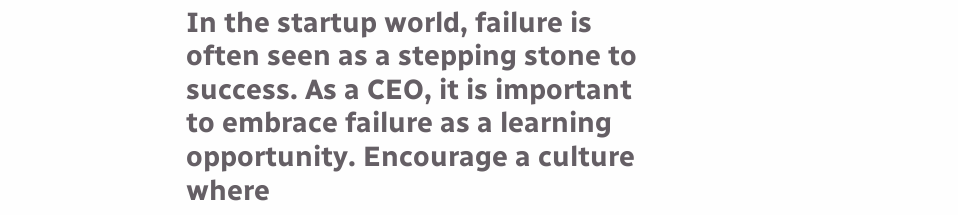In the startup world, failure is often seen as a stepping stone to success. As a CEO, it is important to embrace failure as a learning opportunity. Encourage a culture where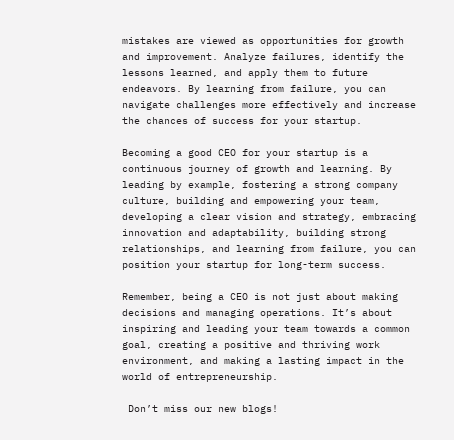mistakes are viewed as opportunities for growth and improvement. Analyze failures, identify the lessons learned, and apply them to future endeavors. By learning from failure, you can navigate challenges more effectively and increase the chances of success for your startup.

Becoming a good CEO for your startup is a continuous journey of growth and learning. By leading by example, fostering a strong company culture, building and empowering your team, developing a clear vision and strategy, embracing innovation and adaptability, building strong relationships, and learning from failure, you can position your startup for long-term success.

Remember, being a CEO is not just about making decisions and managing operations. It’s about inspiring and leading your team towards a common goal, creating a positive and thriving work environment, and making a lasting impact in the world of entrepreneurship.

 Don’t miss our new blogs!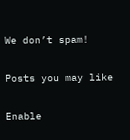We don’t spam!

Posts you may like

Enable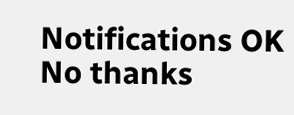Notifications OK No thanks